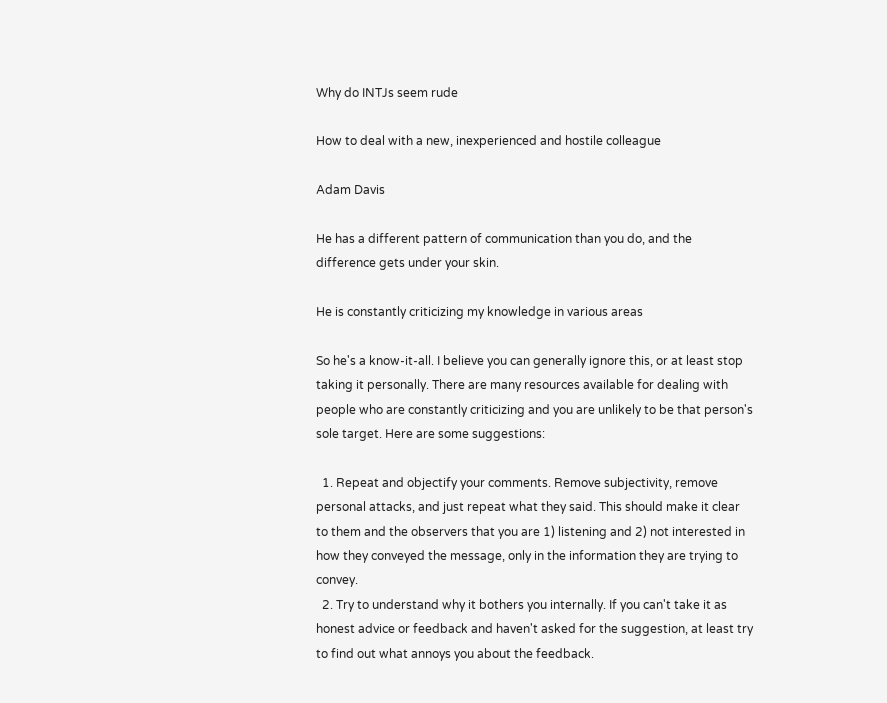Why do INTJs seem rude

How to deal with a new, inexperienced and hostile colleague

Adam Davis

He has a different pattern of communication than you do, and the difference gets under your skin.

He is constantly criticizing my knowledge in various areas

So he's a know-it-all. I believe you can generally ignore this, or at least stop taking it personally. There are many resources available for dealing with people who are constantly criticizing and you are unlikely to be that person's sole target. Here are some suggestions:

  1. Repeat and objectify your comments. Remove subjectivity, remove personal attacks, and just repeat what they said. This should make it clear to them and the observers that you are 1) listening and 2) not interested in how they conveyed the message, only in the information they are trying to convey.
  2. Try to understand why it bothers you internally. If you can't take it as honest advice or feedback and haven't asked for the suggestion, at least try to find out what annoys you about the feedback.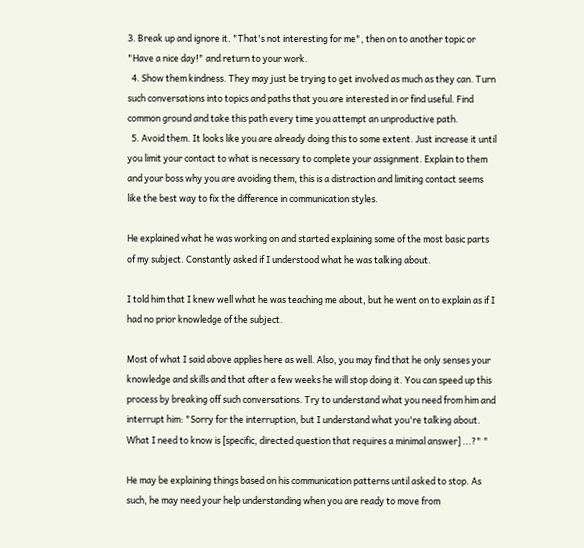3. Break up and ignore it. "That's not interesting for me", then on to another topic or "Have a nice day!" and return to your work.
  4. Show them kindness. They may just be trying to get involved as much as they can. Turn such conversations into topics and paths that you are interested in or find useful. Find common ground and take this path every time you attempt an unproductive path.
  5. Avoid them. It looks like you are already doing this to some extent. Just increase it until you limit your contact to what is necessary to complete your assignment. Explain to them and your boss why you are avoiding them, this is a distraction and limiting contact seems like the best way to fix the difference in communication styles.

He explained what he was working on and started explaining some of the most basic parts of my subject. Constantly asked if I understood what he was talking about.

I told him that I knew well what he was teaching me about, but he went on to explain as if I had no prior knowledge of the subject.

Most of what I said above applies here as well. Also, you may find that he only senses your knowledge and skills and that after a few weeks he will stop doing it. You can speed up this process by breaking off such conversations. Try to understand what you need from him and interrupt him: "Sorry for the interruption, but I understand what you're talking about. What I need to know is [specific, directed question that requires a minimal answer] ...?" "

He may be explaining things based on his communication patterns until asked to stop. As such, he may need your help understanding when you are ready to move from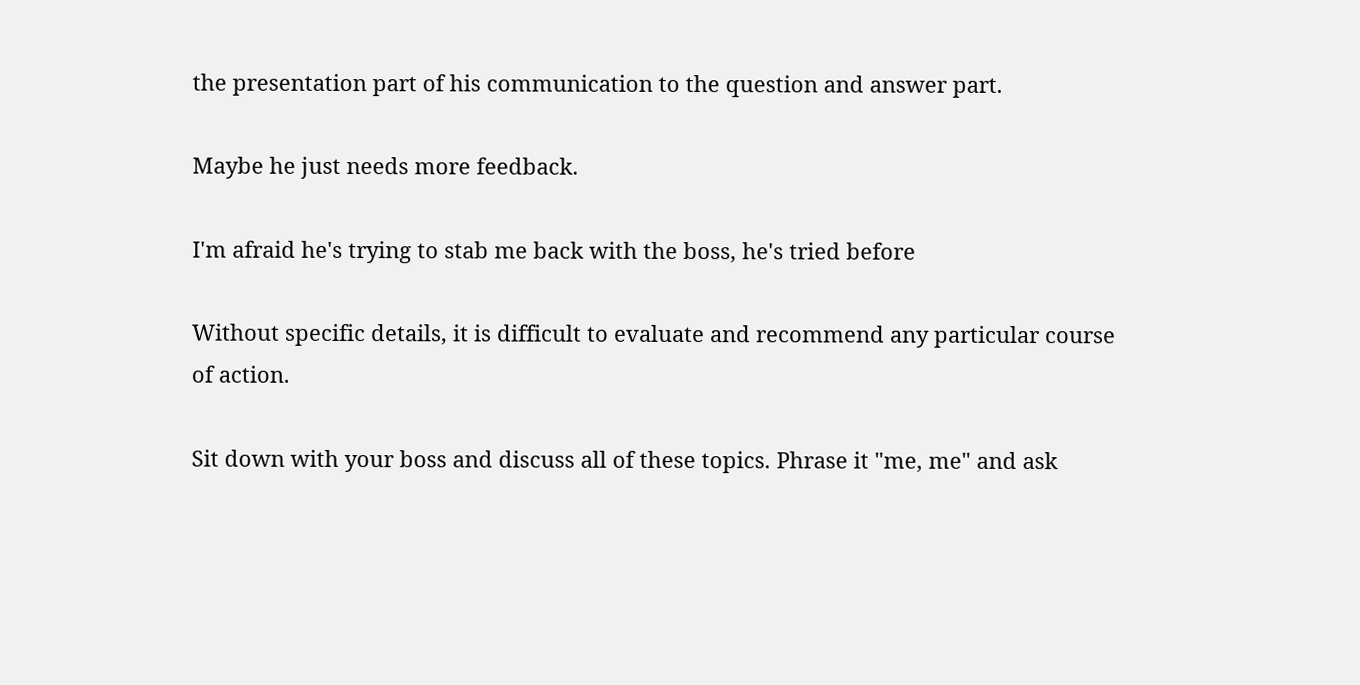the presentation part of his communication to the question and answer part.

Maybe he just needs more feedback.

I'm afraid he's trying to stab me back with the boss, he's tried before

Without specific details, it is difficult to evaluate and recommend any particular course of action.

Sit down with your boss and discuss all of these topics. Phrase it "me, me" and ask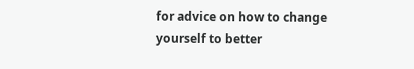for advice on how to change yourself to better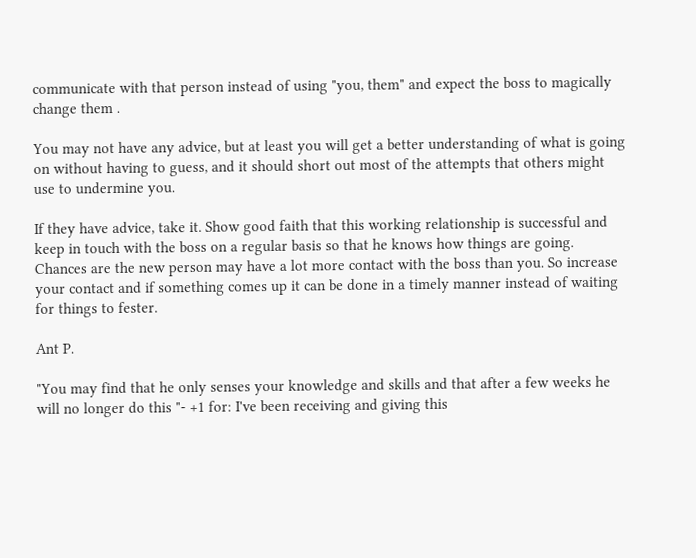communicate with that person instead of using "you, them" and expect the boss to magically change them .

You may not have any advice, but at least you will get a better understanding of what is going on without having to guess, and it should short out most of the attempts that others might use to undermine you.

If they have advice, take it. Show good faith that this working relationship is successful and keep in touch with the boss on a regular basis so that he knows how things are going. Chances are the new person may have a lot more contact with the boss than you. So increase your contact and if something comes up it can be done in a timely manner instead of waiting for things to fester.

Ant P.

"You may find that he only senses your knowledge and skills and that after a few weeks he will no longer do this "- +1 for: I've been receiving and giving this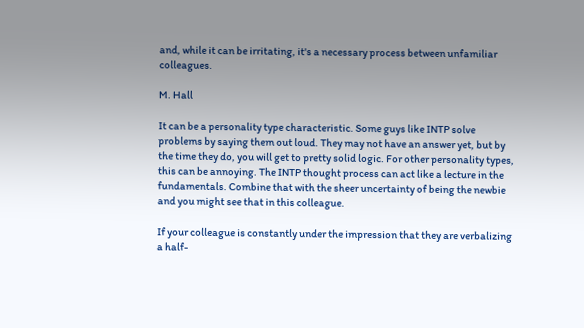and, while it can be irritating, it's a necessary process between unfamiliar colleagues.

M. Hall

It can be a personality type characteristic. Some guys like INTP solve problems by saying them out loud. They may not have an answer yet, but by the time they do, you will get to pretty solid logic. For other personality types, this can be annoying. The INTP thought process can act like a lecture in the fundamentals. Combine that with the sheer uncertainty of being the newbie and you might see that in this colleague.

If your colleague is constantly under the impression that they are verbalizing a half-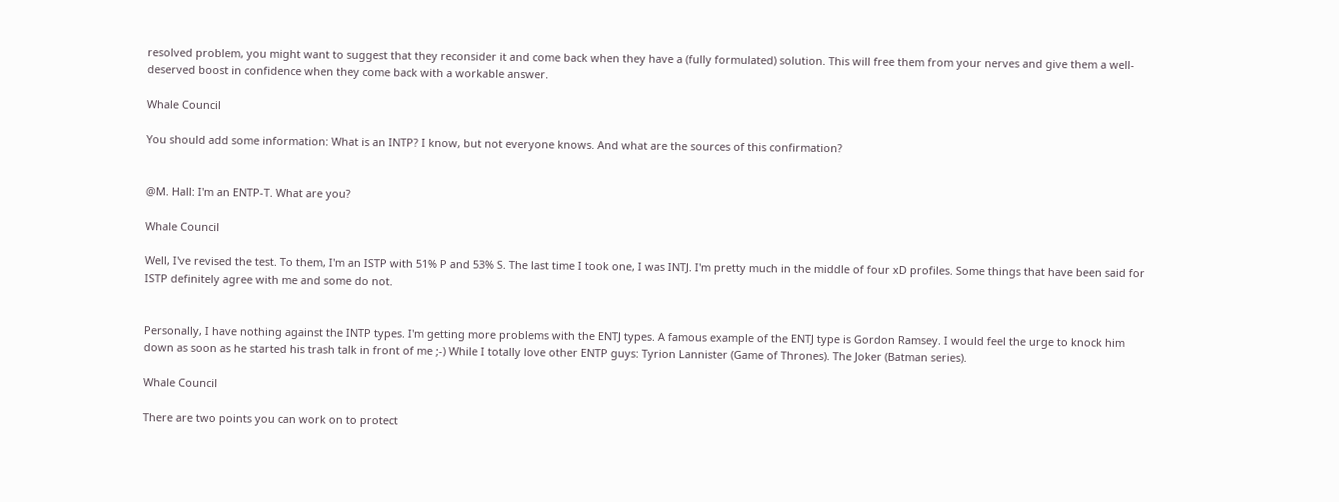resolved problem, you might want to suggest that they reconsider it and come back when they have a (fully formulated) solution. This will free them from your nerves and give them a well-deserved boost in confidence when they come back with a workable answer.

Whale Council

You should add some information: What is an INTP? I know, but not everyone knows. And what are the sources of this confirmation?


@M. Hall: I'm an ENTP-T. What are you?

Whale Council

Well, I've revised the test. To them, I'm an ISTP with 51% P and 53% S. The last time I took one, I was INTJ. I'm pretty much in the middle of four xD profiles. Some things that have been said for ISTP definitely agree with me and some do not.


Personally, I have nothing against the INTP types. I'm getting more problems with the ENTJ types. A famous example of the ENTJ type is Gordon Ramsey. I would feel the urge to knock him down as soon as he started his trash talk in front of me ;-) While I totally love other ENTP guys: Tyrion Lannister (Game of Thrones). The Joker (Batman series).

Whale Council

There are two points you can work on to protect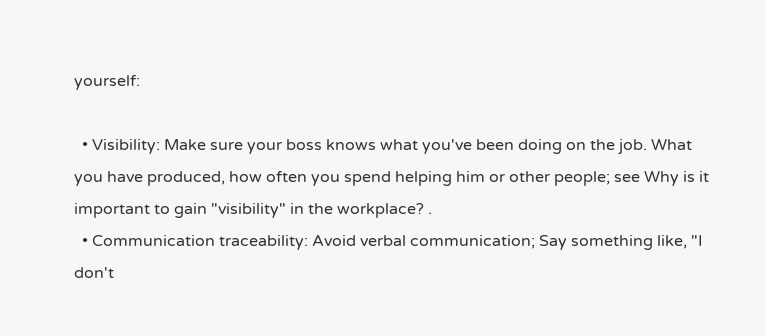yourself:

  • Visibility: Make sure your boss knows what you've been doing on the job. What you have produced, how often you spend helping him or other people; see Why is it important to gain "visibility" in the workplace? .
  • Communication traceability: Avoid verbal communication; Say something like, "I don't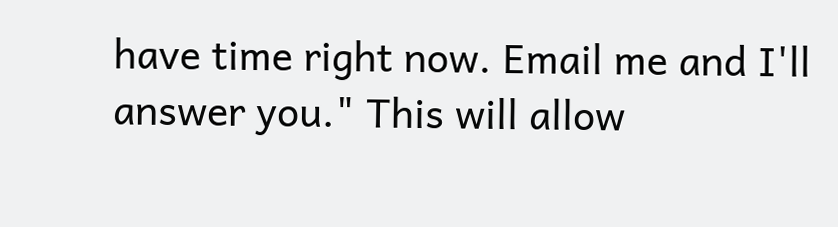have time right now. Email me and I'll answer you." This will allow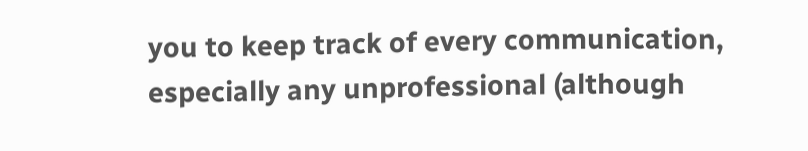you to keep track of every communication, especially any unprofessional (although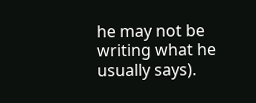he may not be writing what he usually says).